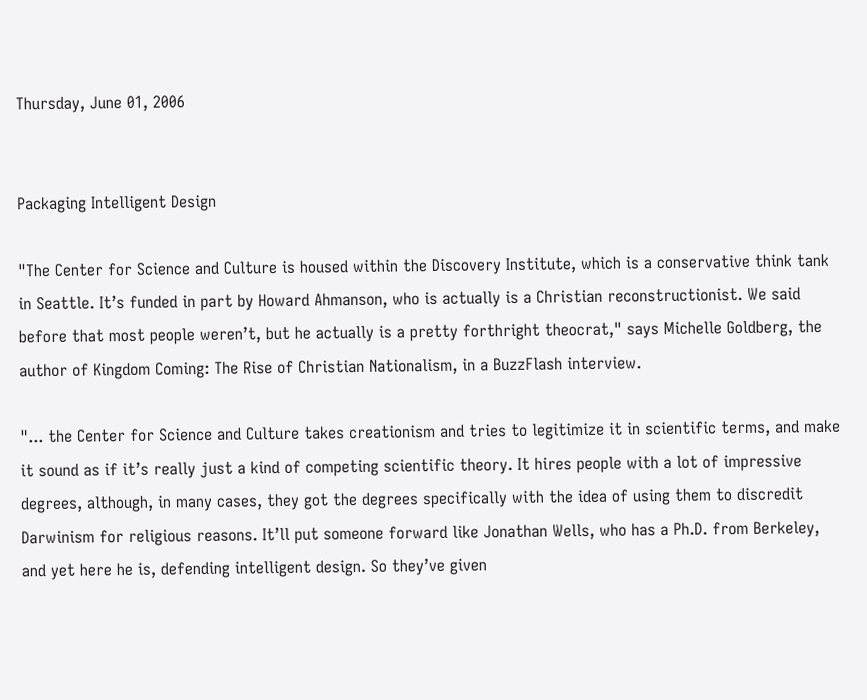Thursday, June 01, 2006


Packaging Intelligent Design

"The Center for Science and Culture is housed within the Discovery Institute, which is a conservative think tank in Seattle. It’s funded in part by Howard Ahmanson, who is actually is a Christian reconstructionist. We said before that most people weren’t, but he actually is a pretty forthright theocrat," says Michelle Goldberg, the author of Kingdom Coming: The Rise of Christian Nationalism, in a BuzzFlash interview.

"... the Center for Science and Culture takes creationism and tries to legitimize it in scientific terms, and make it sound as if it’s really just a kind of competing scientific theory. It hires people with a lot of impressive degrees, although, in many cases, they got the degrees specifically with the idea of using them to discredit Darwinism for religious reasons. It’ll put someone forward like Jonathan Wells, who has a Ph.D. from Berkeley, and yet here he is, defending intelligent design. So they’ve given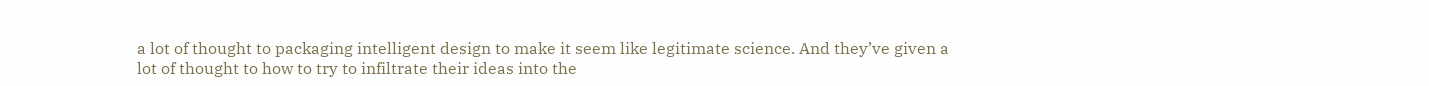a lot of thought to packaging intelligent design to make it seem like legitimate science. And they’ve given a lot of thought to how to try to infiltrate their ideas into the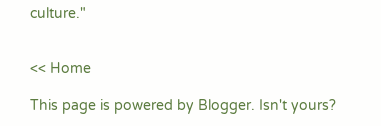culture."


<< Home

This page is powered by Blogger. Isn't yours?